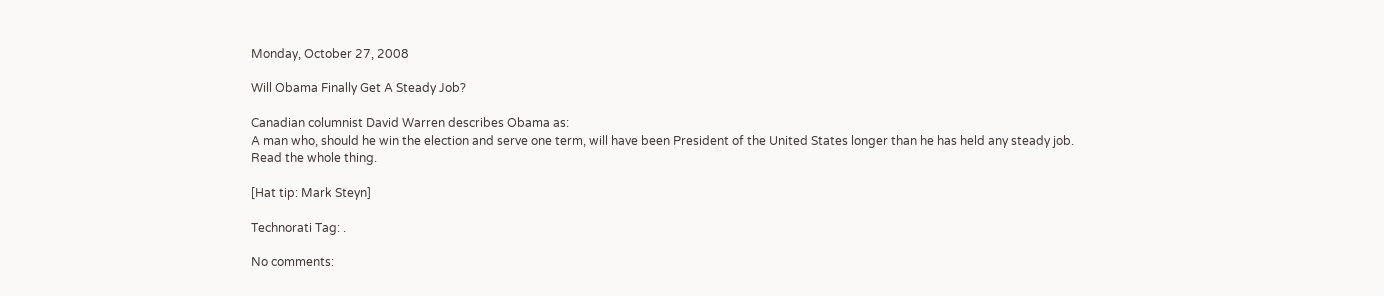Monday, October 27, 2008

Will Obama Finally Get A Steady Job?

Canadian columnist David Warren describes Obama as:
A man who, should he win the election and serve one term, will have been President of the United States longer than he has held any steady job.
Read the whole thing.

[Hat tip: Mark Steyn]

Technorati Tag: .

No comments: